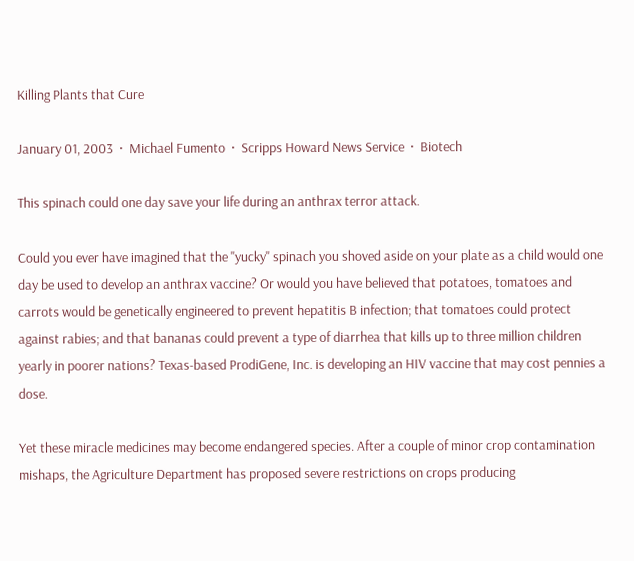Killing Plants that Cure

January 01, 2003  ·  Michael Fumento  ·  Scripps Howard News Service  ·  Biotech

This spinach could one day save your life during an anthrax terror attack.

Could you ever have imagined that the "yucky" spinach you shoved aside on your plate as a child would one day be used to develop an anthrax vaccine? Or would you have believed that potatoes, tomatoes and carrots would be genetically engineered to prevent hepatitis B infection; that tomatoes could protect against rabies; and that bananas could prevent a type of diarrhea that kills up to three million children yearly in poorer nations? Texas-based ProdiGene, Inc. is developing an HIV vaccine that may cost pennies a dose.

Yet these miracle medicines may become endangered species. After a couple of minor crop contamination mishaps, the Agriculture Department has proposed severe restrictions on crops producing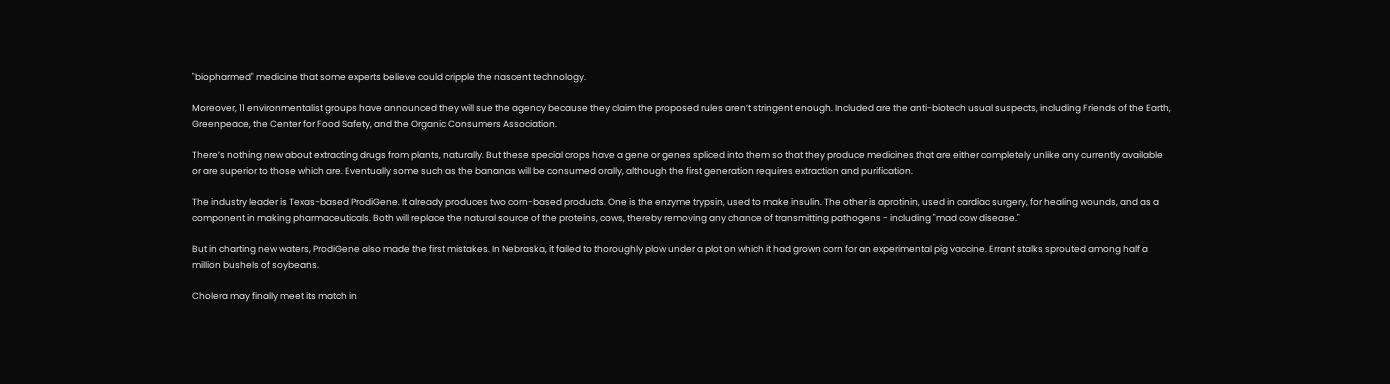"biopharmed" medicine that some experts believe could cripple the nascent technology.

Moreover, 11 environmentalist groups have announced they will sue the agency because they claim the proposed rules aren’t stringent enough. Included are the anti-biotech usual suspects, including Friends of the Earth, Greenpeace, the Center for Food Safety, and the Organic Consumers Association.

There’s nothing new about extracting drugs from plants, naturally. But these special crops have a gene or genes spliced into them so that they produce medicines that are either completely unlike any currently available or are superior to those which are. Eventually some such as the bananas will be consumed orally, although the first generation requires extraction and purification.

The industry leader is Texas-based ProdiGene. It already produces two corn-based products. One is the enzyme trypsin, used to make insulin. The other is aprotinin, used in cardiac surgery, for healing wounds, and as a component in making pharmaceuticals. Both will replace the natural source of the proteins, cows, thereby removing any chance of transmitting pathogens - including "mad cow disease."

But in charting new waters, ProdiGene also made the first mistakes. In Nebraska, it failed to thoroughly plow under a plot on which it had grown corn for an experimental pig vaccine. Errant stalks sprouted among half a million bushels of soybeans.

Cholera may finally meet its match in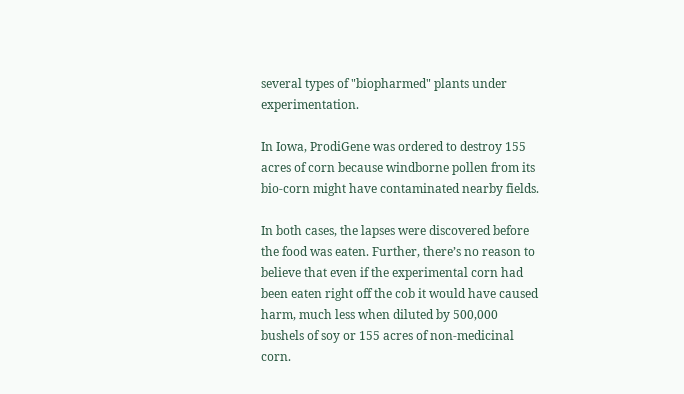several types of "biopharmed" plants under experimentation.

In Iowa, ProdiGene was ordered to destroy 155 acres of corn because windborne pollen from its bio-corn might have contaminated nearby fields.

In both cases, the lapses were discovered before the food was eaten. Further, there’s no reason to believe that even if the experimental corn had been eaten right off the cob it would have caused harm, much less when diluted by 500,000 bushels of soy or 155 acres of non-medicinal corn.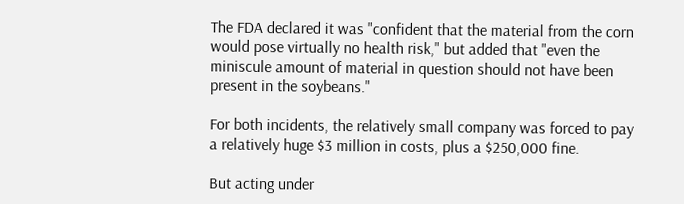The FDA declared it was "confident that the material from the corn would pose virtually no health risk," but added that "even the miniscule amount of material in question should not have been present in the soybeans."

For both incidents, the relatively small company was forced to pay a relatively huge $3 million in costs, plus a $250,000 fine.

But acting under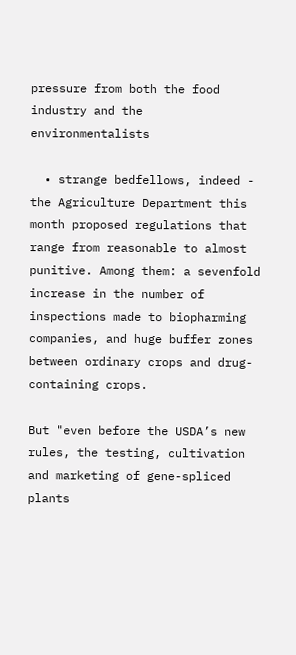pressure from both the food industry and the environmentalists

  • strange bedfellows, indeed - the Agriculture Department this month proposed regulations that range from reasonable to almost punitive. Among them: a sevenfold increase in the number of inspections made to biopharming companies, and huge buffer zones between ordinary crops and drug-containing crops.

But "even before the USDA’s new rules, the testing, cultivation and marketing of gene-spliced plants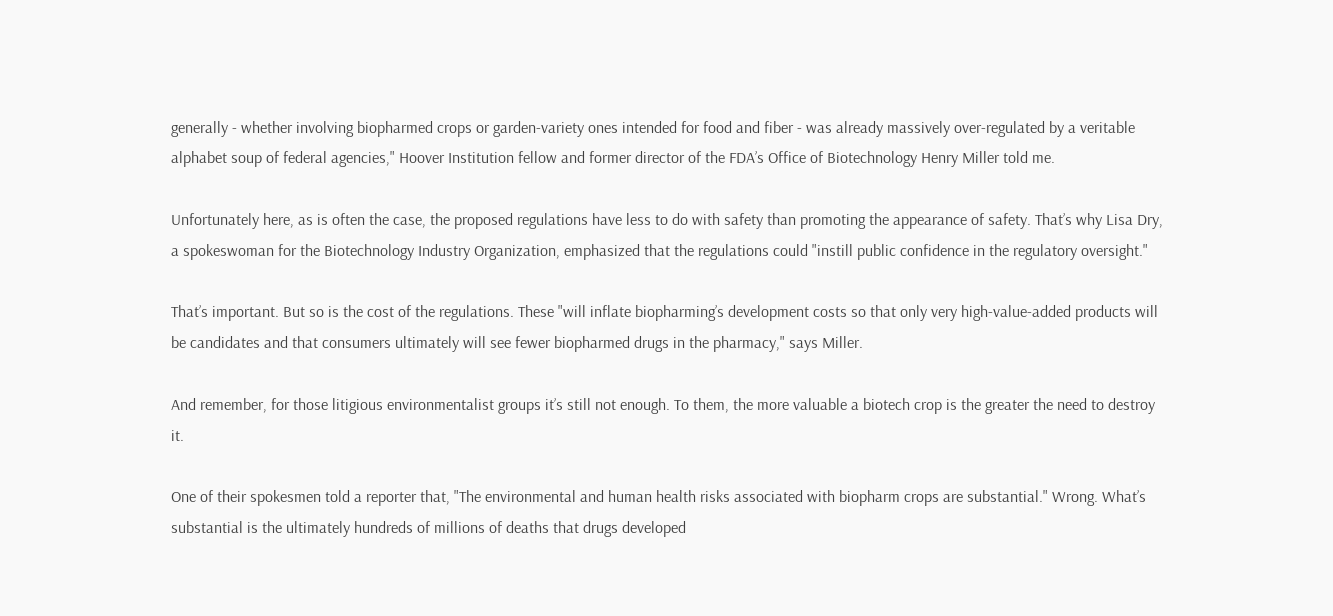generally - whether involving biopharmed crops or garden-variety ones intended for food and fiber - was already massively over-regulated by a veritable alphabet soup of federal agencies," Hoover Institution fellow and former director of the FDA’s Office of Biotechnology Henry Miller told me.

Unfortunately here, as is often the case, the proposed regulations have less to do with safety than promoting the appearance of safety. That’s why Lisa Dry, a spokeswoman for the Biotechnology Industry Organization, emphasized that the regulations could "instill public confidence in the regulatory oversight."

That’s important. But so is the cost of the regulations. These "will inflate biopharming’s development costs so that only very high-value-added products will be candidates and that consumers ultimately will see fewer biopharmed drugs in the pharmacy," says Miller.

And remember, for those litigious environmentalist groups it’s still not enough. To them, the more valuable a biotech crop is the greater the need to destroy it.

One of their spokesmen told a reporter that, "The environmental and human health risks associated with biopharm crops are substantial." Wrong. What’s substantial is the ultimately hundreds of millions of deaths that drugs developed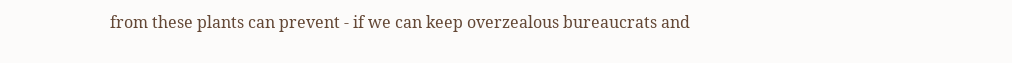from these plants can prevent - if we can keep overzealous bureaucrats and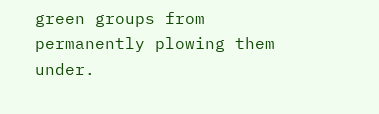green groups from permanently plowing them under.